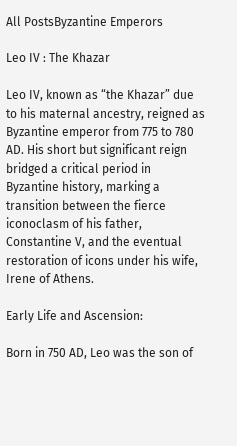All PostsByzantine Emperors

Leo IV : The Khazar

Leo IV, known as “the Khazar” due to his maternal ancestry, reigned as Byzantine emperor from 775 to 780 AD. His short but significant reign bridged a critical period in Byzantine history, marking a transition between the fierce iconoclasm of his father, Constantine V, and the eventual restoration of icons under his wife, Irene of Athens.

Early Life and Ascension:

Born in 750 AD, Leo was the son of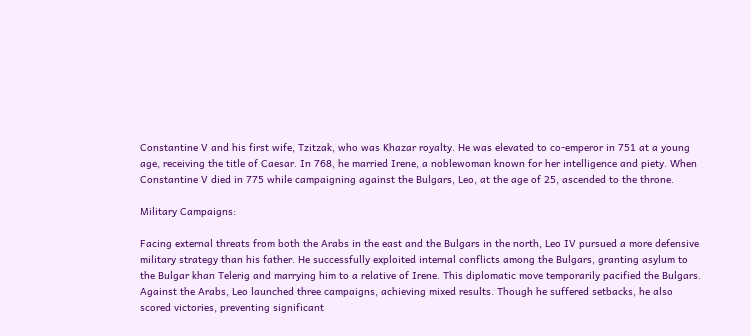Constantine V and his first wife, Tzitzak, who was Khazar royalty. He was elevated to co-emperor in 751 at a young age, receiving the title of Caesar. In 768, he married Irene, a noblewoman known for her intelligence and piety. When Constantine V died in 775 while campaigning against the Bulgars, Leo, at the age of 25, ascended to the throne.

Military Campaigns:

Facing external threats from both the Arabs in the east and the Bulgars in the north, Leo IV pursued a more defensive military strategy than his father. He successfully exploited internal conflicts among the Bulgars, granting asylum to the Bulgar khan Telerig and marrying him to a relative of Irene. This diplomatic move temporarily pacified the Bulgars. Against the Arabs, Leo launched three campaigns, achieving mixed results. Though he suffered setbacks, he also scored victories, preventing significant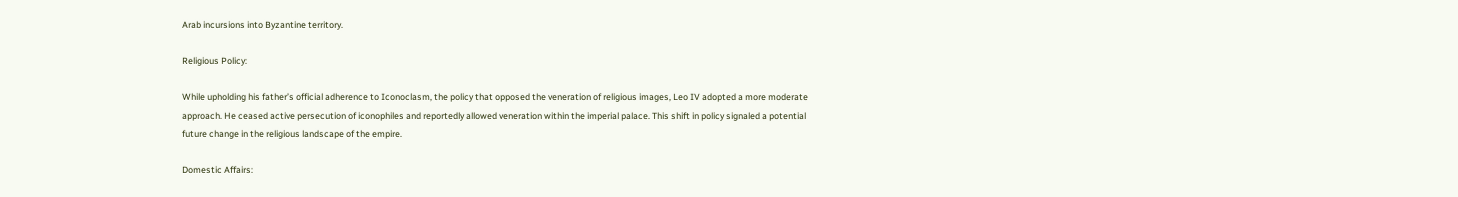Arab incursions into Byzantine territory.

Religious Policy:

While upholding his father’s official adherence to Iconoclasm, the policy that opposed the veneration of religious images, Leo IV adopted a more moderate approach. He ceased active persecution of iconophiles and reportedly allowed veneration within the imperial palace. This shift in policy signaled a potential future change in the religious landscape of the empire.

Domestic Affairs: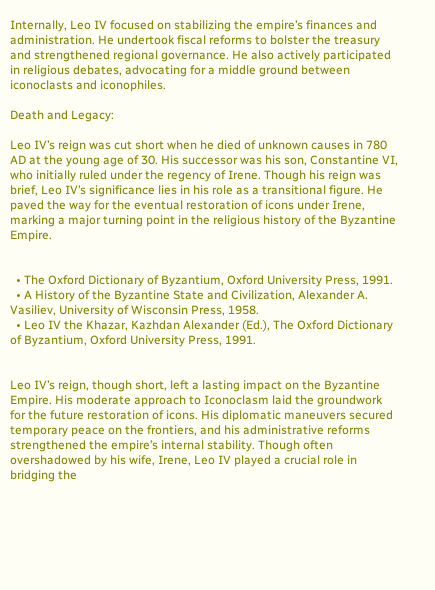Internally, Leo IV focused on stabilizing the empire’s finances and administration. He undertook fiscal reforms to bolster the treasury and strengthened regional governance. He also actively participated in religious debates, advocating for a middle ground between iconoclasts and iconophiles.

Death and Legacy:

Leo IV’s reign was cut short when he died of unknown causes in 780 AD at the young age of 30. His successor was his son, Constantine VI, who initially ruled under the regency of Irene. Though his reign was brief, Leo IV’s significance lies in his role as a transitional figure. He paved the way for the eventual restoration of icons under Irene, marking a major turning point in the religious history of the Byzantine Empire.


  • The Oxford Dictionary of Byzantium, Oxford University Press, 1991.
  • A History of the Byzantine State and Civilization, Alexander A. Vasiliev, University of Wisconsin Press, 1958.
  • Leo IV the Khazar, Kazhdan Alexander (Ed.), The Oxford Dictionary of Byzantium, Oxford University Press, 1991.


Leo IV’s reign, though short, left a lasting impact on the Byzantine Empire. His moderate approach to Iconoclasm laid the groundwork for the future restoration of icons. His diplomatic maneuvers secured temporary peace on the frontiers, and his administrative reforms strengthened the empire’s internal stability. Though often overshadowed by his wife, Irene, Leo IV played a crucial role in bridging the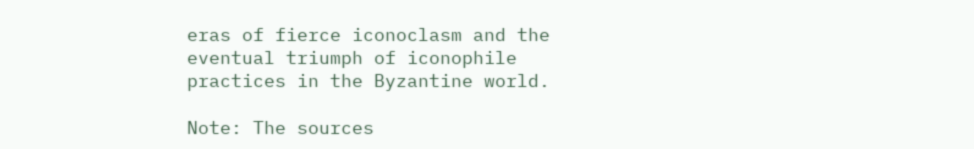eras of fierce iconoclasm and the eventual triumph of iconophile practices in the Byzantine world.

Note: The sources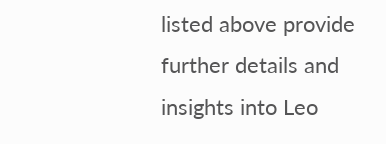listed above provide further details and insights into Leo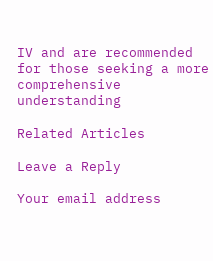IV and are recommended for those seeking a more comprehensive understanding

Related Articles

Leave a Reply

Your email address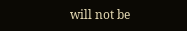will not be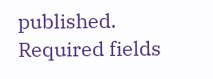published. Required fields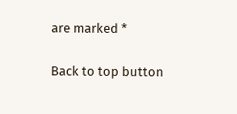are marked *

Back to top button